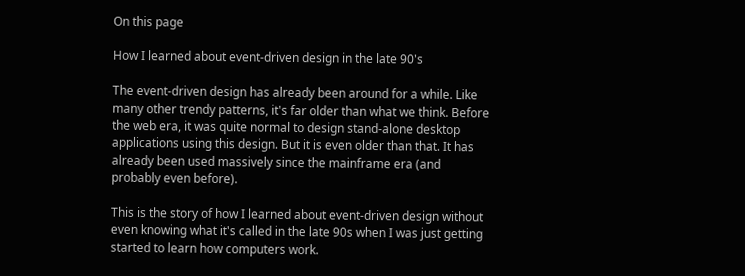On this page

How I learned about event-driven design in the late 90's

The event-driven design has already been around for a while. Like many other trendy patterns, it's far older than what we think. Before the web era, it was quite normal to design stand-alone desktop applications using this design. But it is even older than that. It has already been used massively since the mainframe era (and probably even before).

This is the story of how I learned about event-driven design without even knowing what it's called in the late 90s when I was just getting started to learn how computers work.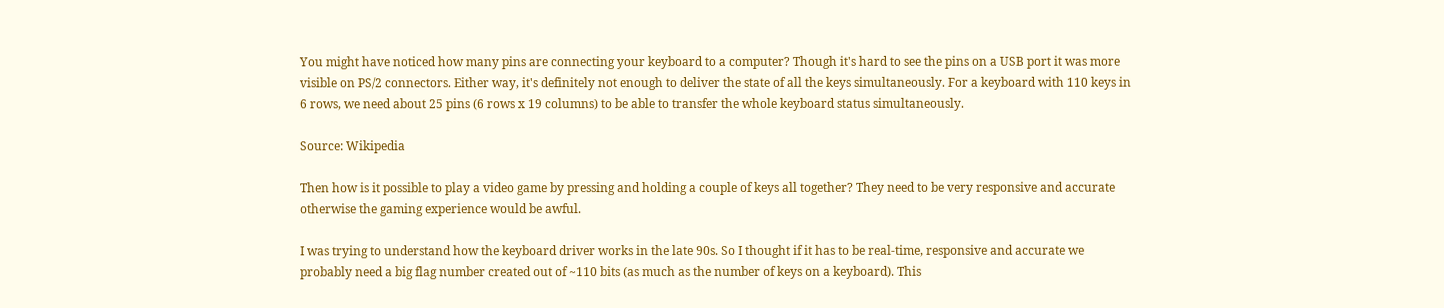You might have noticed how many pins are connecting your keyboard to a computer? Though it's hard to see the pins on a USB port it was more visible on PS/2 connectors. Either way, it's definitely not enough to deliver the state of all the keys simultaneously. For a keyboard with 110 keys in 6 rows, we need about 25 pins (6 rows x 19 columns) to be able to transfer the whole keyboard status simultaneously.

Source: Wikipedia

Then how is it possible to play a video game by pressing and holding a couple of keys all together? They need to be very responsive and accurate otherwise the gaming experience would be awful.

I was trying to understand how the keyboard driver works in the late 90s. So I thought if it has to be real-time, responsive and accurate we probably need a big flag number created out of ~110 bits (as much as the number of keys on a keyboard). This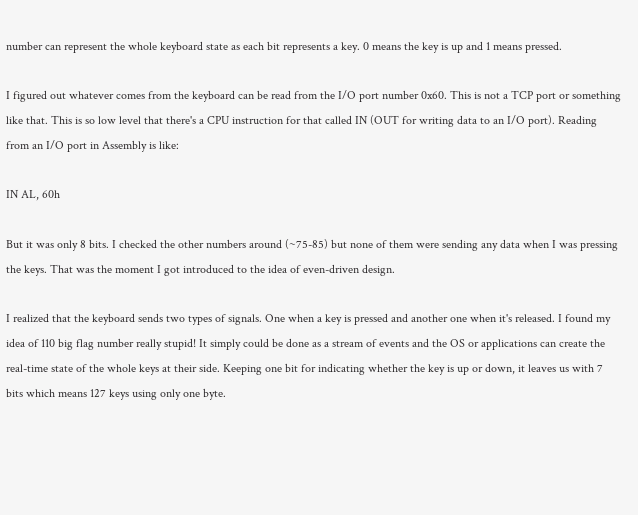number can represent the whole keyboard state as each bit represents a key. 0 means the key is up and 1 means pressed.

I figured out whatever comes from the keyboard can be read from the I/O port number 0x60. This is not a TCP port or something like that. This is so low level that there's a CPU instruction for that called IN (OUT for writing data to an I/O port). Reading from an I/O port in Assembly is like:

IN AL, 60h

But it was only 8 bits. I checked the other numbers around (~75-85) but none of them were sending any data when I was pressing the keys. That was the moment I got introduced to the idea of even-driven design.

I realized that the keyboard sends two types of signals. One when a key is pressed and another one when it's released. I found my idea of 110 big flag number really stupid! It simply could be done as a stream of events and the OS or applications can create the real-time state of the whole keys at their side. Keeping one bit for indicating whether the key is up or down, it leaves us with 7 bits which means 127 keys using only one byte.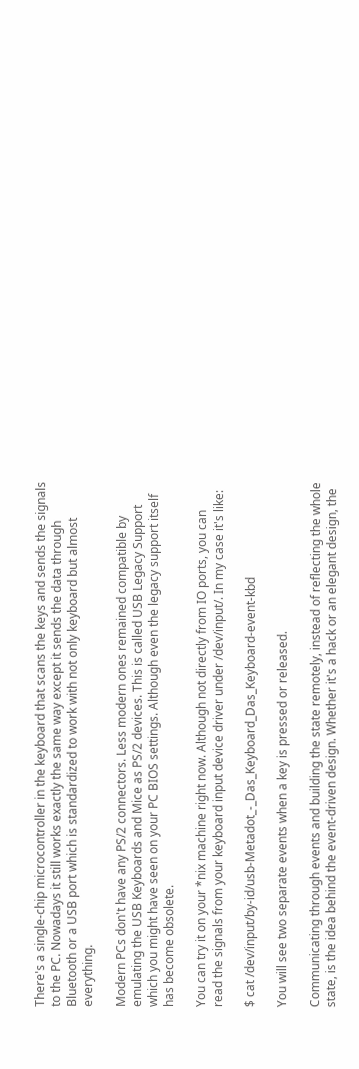There's a single-chip microcontroller in the keyboard that scans the keys and sends the signals to the PC. Nowadays it still works exactly the same way except it sends the data through Bluetooth or a USB port which is standardized to work with not only keyboard but almost everything.

Modern PCs don't have any PS/2 connectors. Less modern ones remained compatible by emulating the USB Keyboards and Mice as PS/2 devices. This is called USB Legacy Support which you might have seen on your PC BIOS settings. Although even the legacy support itself has become obsolete.

You can try it on your *nix machine right now. Although not directly from IO ports, you can read the signals from your keyboard input device driver under /dev/input/. In my case it's like:

$ cat /dev/input/by-id/usb-Metadot_-_Das_Keyboard_Das_Keyboard-event-kbd

You will see two separate events when a key is pressed or released.

Communicating through events and building the state remotely, instead of reflecting the whole state, is the idea behind the event-driven design. Whether it's a hack or an elegant design, the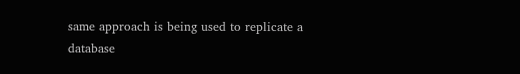same approach is being used to replicate a database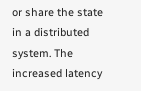or share the state in a distributed system. The increased latency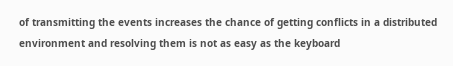of transmitting the events increases the chance of getting conflicts in a distributed environment and resolving them is not as easy as the keyboard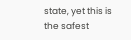state, yet this is the safest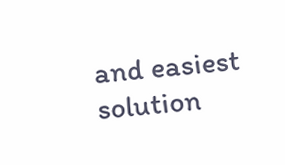and easiest solution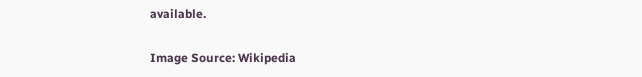available.

Image Source: Wikipedia